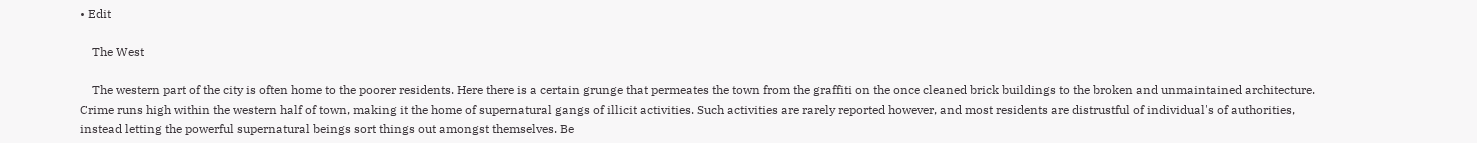• Edit

    The West

    The western part of the city is often home to the poorer residents. Here there is a certain grunge that permeates the town from the graffiti on the once cleaned brick buildings to the broken and unmaintained architecture. Crime runs high within the western half of town, making it the home of supernatural gangs of illicit activities. Such activities are rarely reported however, and most residents are distrustful of individual's of authorities, instead letting the powerful supernatural beings sort things out amongst themselves. Be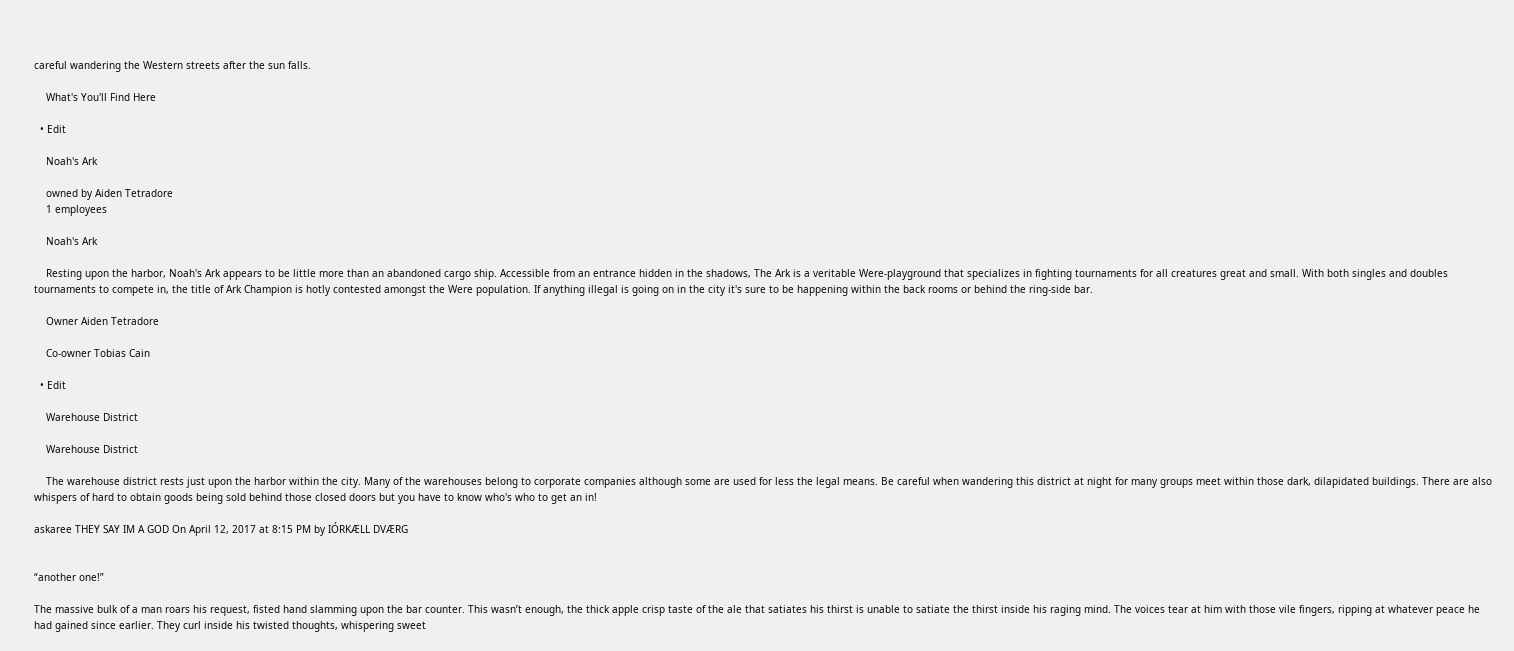careful wandering the Western streets after the sun falls.

    What's You'll Find Here

  • Edit

    Noah's Ark

    owned by Aiden Tetradore
    1 employees

    Noah's Ark

    Resting upon the harbor, Noah's Ark appears to be little more than an abandoned cargo ship. Accessible from an entrance hidden in the shadows, The Ark is a veritable Were-playground that specializes in fighting tournaments for all creatures great and small. With both singles and doubles tournaments to compete in, the title of Ark Champion is hotly contested amongst the Were population. If anything illegal is going on in the city it's sure to be happening within the back rooms or behind the ring-side bar.

    Owner Aiden Tetradore

    Co-owner Tobias Cain

  • Edit

    Warehouse District

    Warehouse District

    The warehouse district rests just upon the harbor within the city. Many of the warehouses belong to corporate companies although some are used for less the legal means. Be careful when wandering this district at night for many groups meet within those dark, dilapidated buildings. There are also whispers of hard to obtain goods being sold behind those closed doors but you have to know who's who to get an in!

askaree THEY SAY IM A GOD On April 12, 2017 at 8:15 PM by IÓRKÆLL DVÆRG


“another one!”

The massive bulk of a man roars his request, fisted hand slamming upon the bar counter. This wasn’t enough, the thick apple crisp taste of the ale that satiates his thirst is unable to satiate the thirst inside his raging mind. The voices tear at him with those vile fingers, ripping at whatever peace he had gained since earlier. They curl inside his twisted thoughts, whispering sweet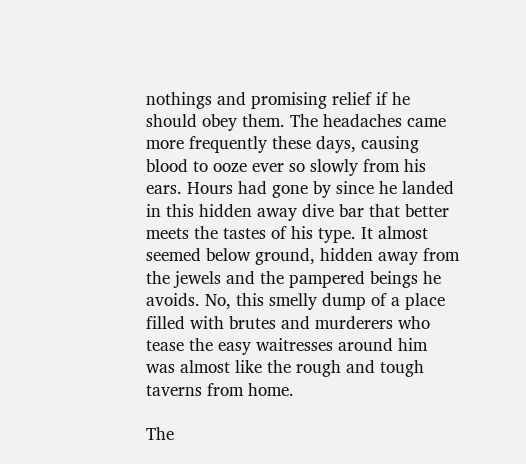nothings and promising relief if he should obey them. The headaches came more frequently these days, causing blood to ooze ever so slowly from his ears. Hours had gone by since he landed in this hidden away dive bar that better meets the tastes of his type. It almost seemed below ground, hidden away from the jewels and the pampered beings he avoids. No, this smelly dump of a place filled with brutes and murderers who tease the easy waitresses around him was almost like the rough and tough taverns from home.

The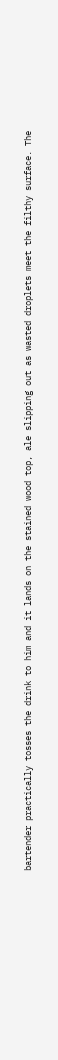bartender practically tosses the drink to him and it lands on the stained wood top, ale slipping out as wasted droplets meet the filthy surface. The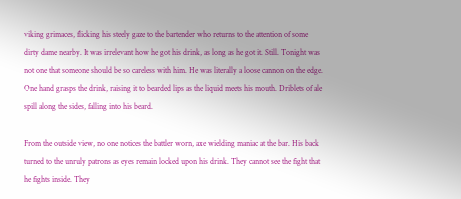viking grimaces, flicking his steely gaze to the bartender who returns to the attention of some dirty dame nearby. It was irrelevant how he got his drink, as long as he got it. Still. Tonight was not one that someone should be so careless with him. He was literally a loose cannon on the edge. One hand grasps the drink, raising it to bearded lips as the liquid meets his mouth. Driblets of ale spill along the sides, falling into his beard.

From the outside view, no one notices the battler worn, axe wielding maniac at the bar. His back turned to the unruly patrons as eyes remain locked upon his drink. They cannot see the fight that he fights inside. They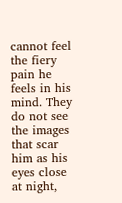cannot feel the fiery pain he feels in his mind. They do not see the images that scar him as his eyes close at night,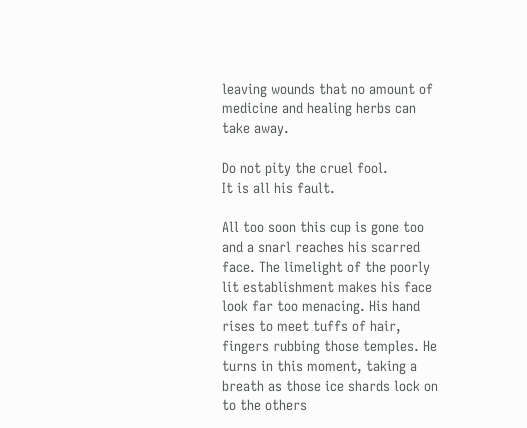leaving wounds that no amount of medicine and healing herbs can take away.

Do not pity the cruel fool.
It is all his fault.

All too soon this cup is gone too and a snarl reaches his scarred face. The limelight of the poorly lit establishment makes his face look far too menacing. His hand rises to meet tuffs of hair, fingers rubbing those temples. He turns in this moment, taking a breath as those ice shards lock on to the others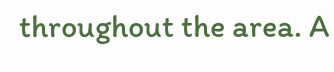throughout the area. A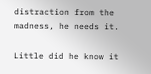distraction from the madness, he needs it.

Little did he know it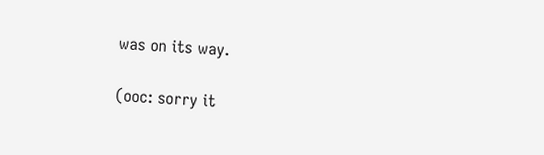was on its way.

(ooc: sorry it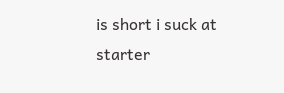is short i suck at starter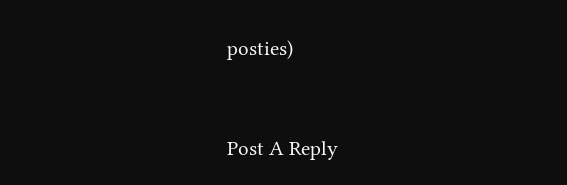posties)



Post A Reply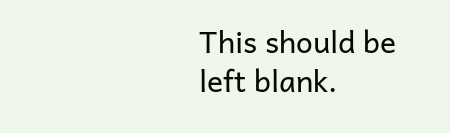This should be left blank.